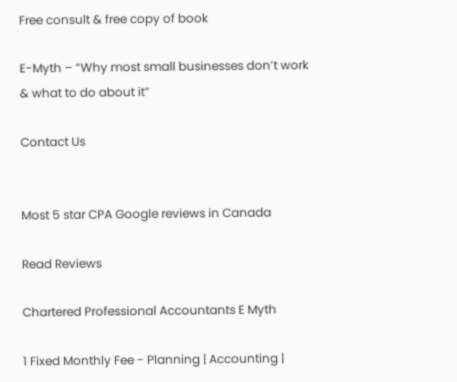Free consult & free copy of book

E-Myth – “Why most small businesses don’t work & what to do about it”

Contact Us


Most 5 star CPA Google reviews in Canada

Read Reviews

Chartered Professional Accountants E Myth

1 Fixed Monthly Fee - Planning | Accounting |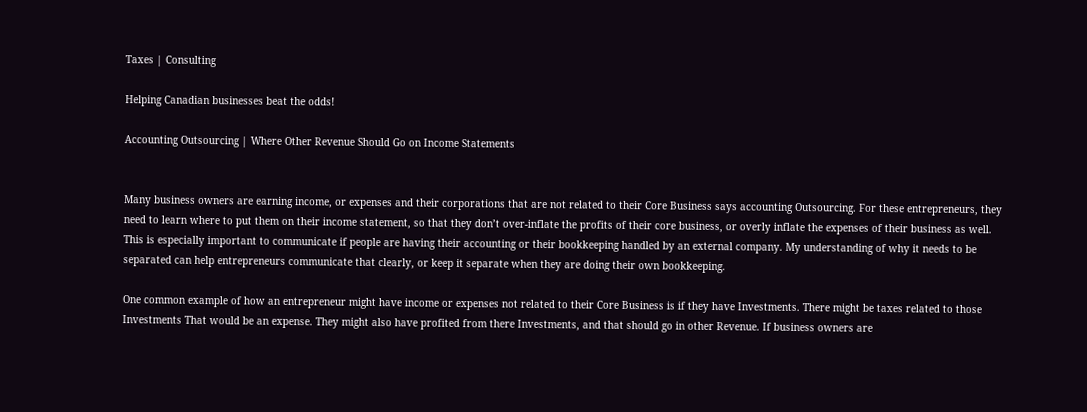Taxes | Consulting

Helping Canadian businesses beat the odds!

Accounting Outsourcing | Where Other Revenue Should Go on Income Statements


Many business owners are earning income, or expenses and their corporations that are not related to their Core Business says accounting Outsourcing. For these entrepreneurs, they need to learn where to put them on their income statement, so that they don’t over-inflate the profits of their core business, or overly inflate the expenses of their business as well. This is especially important to communicate if people are having their accounting or their bookkeeping handled by an external company. My understanding of why it needs to be separated can help entrepreneurs communicate that clearly, or keep it separate when they are doing their own bookkeeping.

One common example of how an entrepreneur might have income or expenses not related to their Core Business is if they have Investments. There might be taxes related to those Investments That would be an expense. They might also have profited from there Investments, and that should go in other Revenue. If business owners are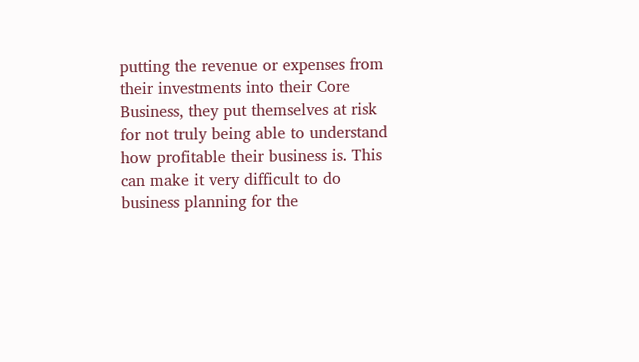putting the revenue or expenses from their investments into their Core Business, they put themselves at risk for not truly being able to understand how profitable their business is. This can make it very difficult to do business planning for the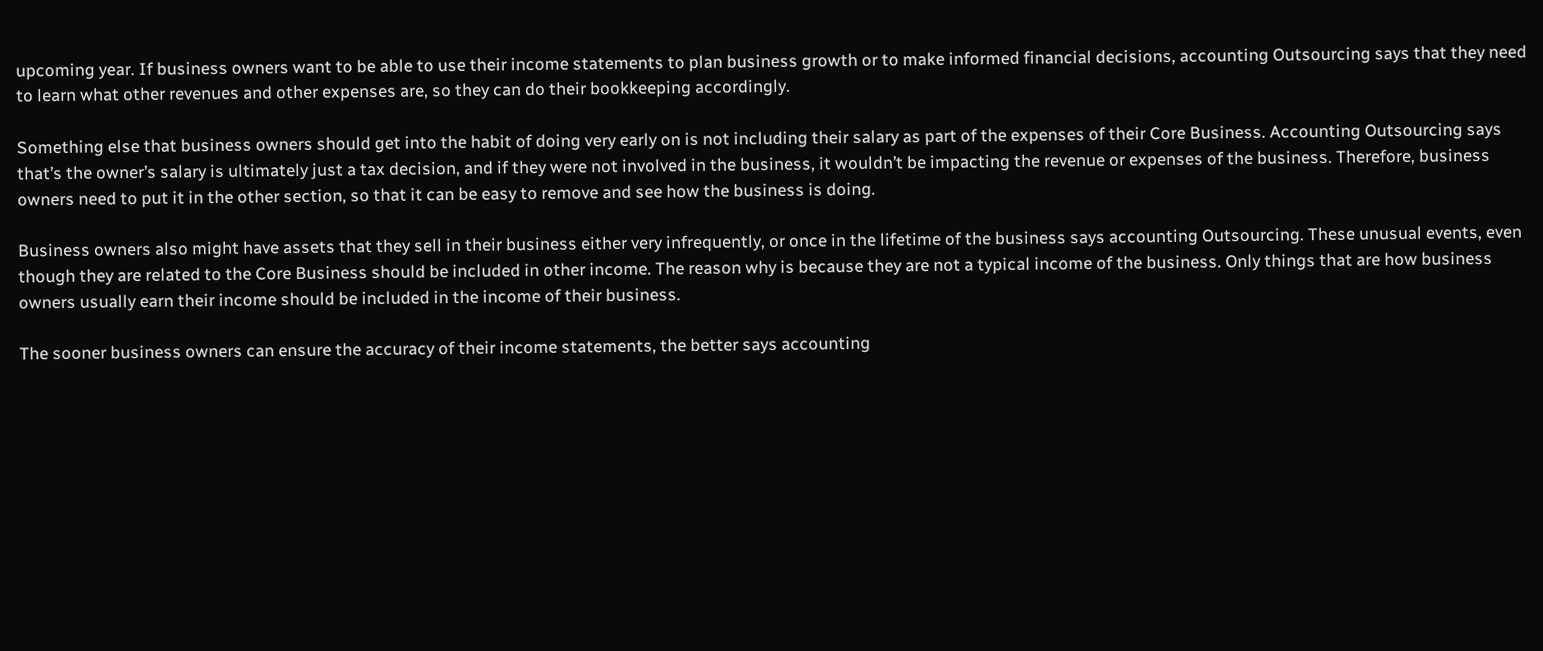upcoming year. If business owners want to be able to use their income statements to plan business growth or to make informed financial decisions, accounting Outsourcing says that they need to learn what other revenues and other expenses are, so they can do their bookkeeping accordingly.

Something else that business owners should get into the habit of doing very early on is not including their salary as part of the expenses of their Core Business. Accounting Outsourcing says that’s the owner’s salary is ultimately just a tax decision, and if they were not involved in the business, it wouldn’t be impacting the revenue or expenses of the business. Therefore, business owners need to put it in the other section, so that it can be easy to remove and see how the business is doing.

Business owners also might have assets that they sell in their business either very infrequently, or once in the lifetime of the business says accounting Outsourcing. These unusual events, even though they are related to the Core Business should be included in other income. The reason why is because they are not a typical income of the business. Only things that are how business owners usually earn their income should be included in the income of their business.

The sooner business owners can ensure the accuracy of their income statements, the better says accounting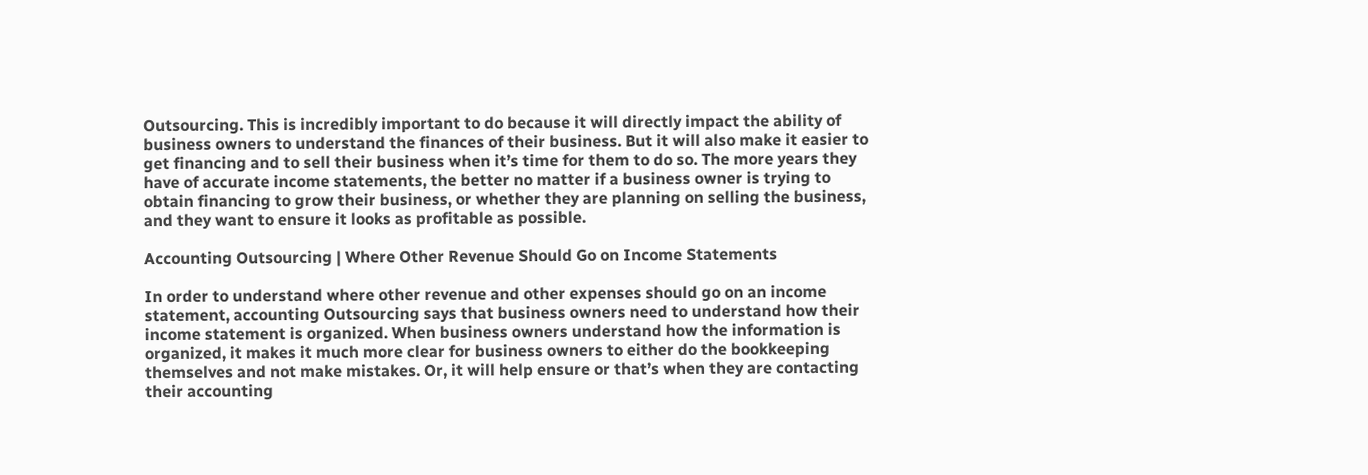Outsourcing. This is incredibly important to do because it will directly impact the ability of business owners to understand the finances of their business. But it will also make it easier to get financing and to sell their business when it’s time for them to do so. The more years they have of accurate income statements, the better no matter if a business owner is trying to obtain financing to grow their business, or whether they are planning on selling the business, and they want to ensure it looks as profitable as possible.

Accounting Outsourcing | Where Other Revenue Should Go on Income Statements

In order to understand where other revenue and other expenses should go on an income statement, accounting Outsourcing says that business owners need to understand how their income statement is organized. When business owners understand how the information is organized, it makes it much more clear for business owners to either do the bookkeeping themselves and not make mistakes. Or, it will help ensure or that’s when they are contacting their accounting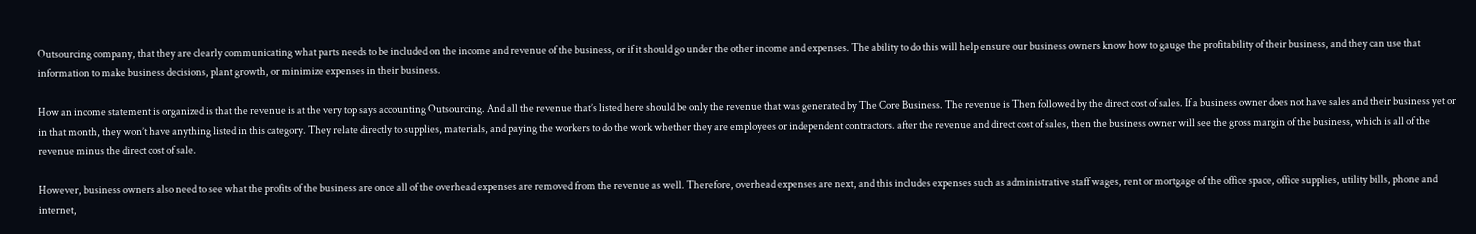Outsourcing company, that they are clearly communicating what parts needs to be included on the income and revenue of the business, or if it should go under the other income and expenses. The ability to do this will help ensure our business owners know how to gauge the profitability of their business, and they can use that information to make business decisions, plant growth, or minimize expenses in their business.

How an income statement is organized is that the revenue is at the very top says accounting Outsourcing. And all the revenue that’s listed here should be only the revenue that was generated by The Core Business. The revenue is Then followed by the direct cost of sales. If a business owner does not have sales and their business yet or in that month, they won’t have anything listed in this category. They relate directly to supplies, materials, and paying the workers to do the work whether they are employees or independent contractors. after the revenue and direct cost of sales, then the business owner will see the gross margin of the business, which is all of the revenue minus the direct cost of sale.

However, business owners also need to see what the profits of the business are once all of the overhead expenses are removed from the revenue as well. Therefore, overhead expenses are next, and this includes expenses such as administrative staff wages, rent or mortgage of the office space, office supplies, utility bills, phone and internet,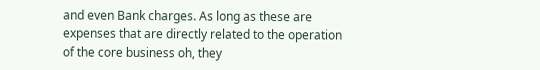and even Bank charges. As long as these are expenses that are directly related to the operation of the core business oh, they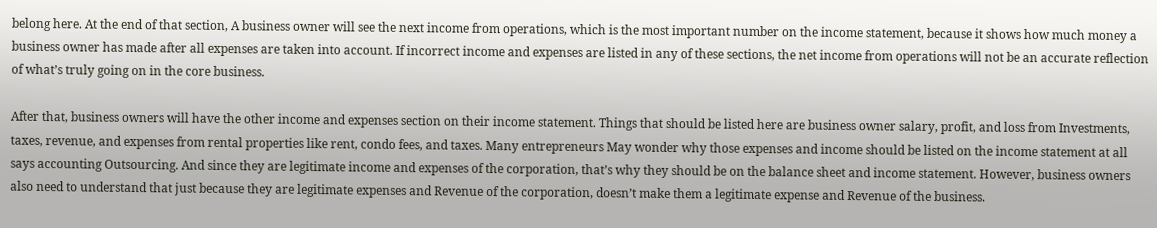belong here. At the end of that section, A business owner will see the next income from operations, which is the most important number on the income statement, because it shows how much money a business owner has made after all expenses are taken into account. If incorrect income and expenses are listed in any of these sections, the net income from operations will not be an accurate reflection of what’s truly going on in the core business.

After that, business owners will have the other income and expenses section on their income statement. Things that should be listed here are business owner salary, profit, and loss from Investments, taxes, revenue, and expenses from rental properties like rent, condo fees, and taxes. Many entrepreneurs May wonder why those expenses and income should be listed on the income statement at all says accounting Outsourcing. And since they are legitimate income and expenses of the corporation, that’s why they should be on the balance sheet and income statement. However, business owners also need to understand that just because they are legitimate expenses and Revenue of the corporation, doesn’t make them a legitimate expense and Revenue of the business.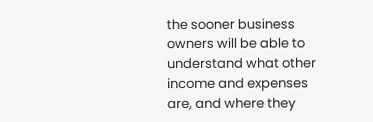the sooner business owners will be able to understand what other income and expenses are, and where they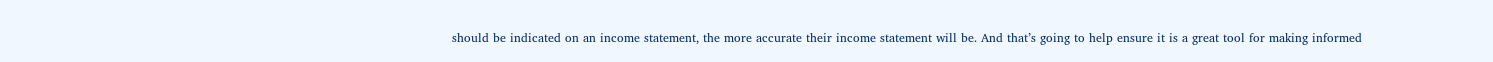should be indicated on an income statement, the more accurate their income statement will be. And that’s going to help ensure it is a great tool for making informed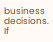business decisions. If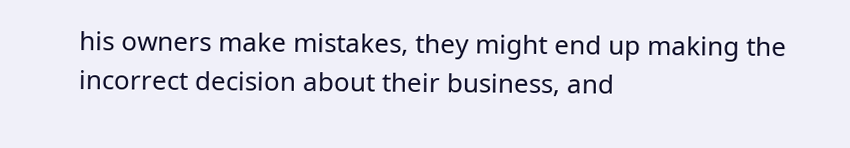his owners make mistakes, they might end up making the incorrect decision about their business, and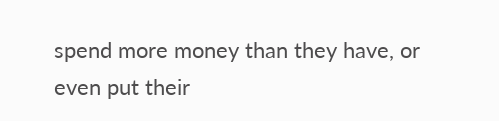spend more money than they have, or even put their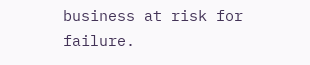business at risk for failure.